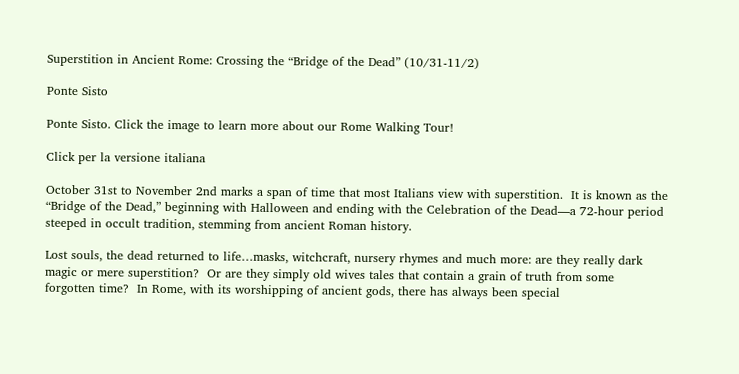Superstition in Ancient Rome: Crossing the “Bridge of the Dead” (10/31-11/2)

Ponte Sisto

Ponte Sisto. Click the image to learn more about our Rome Walking Tour!

Click per la versione italiana

October 31st to November 2nd marks a span of time that most Italians view with superstition.  It is known as the “Bridge of the Dead,” beginning with Halloween and ending with the Celebration of the Dead—a 72-hour period steeped in occult tradition, stemming from ancient Roman history.

Lost souls, the dead returned to life…masks, witchcraft, nursery rhymes and much more: are they really dark magic or mere superstition?  Or are they simply old wives tales that contain a grain of truth from some forgotten time?  In Rome, with its worshipping of ancient gods, there has always been special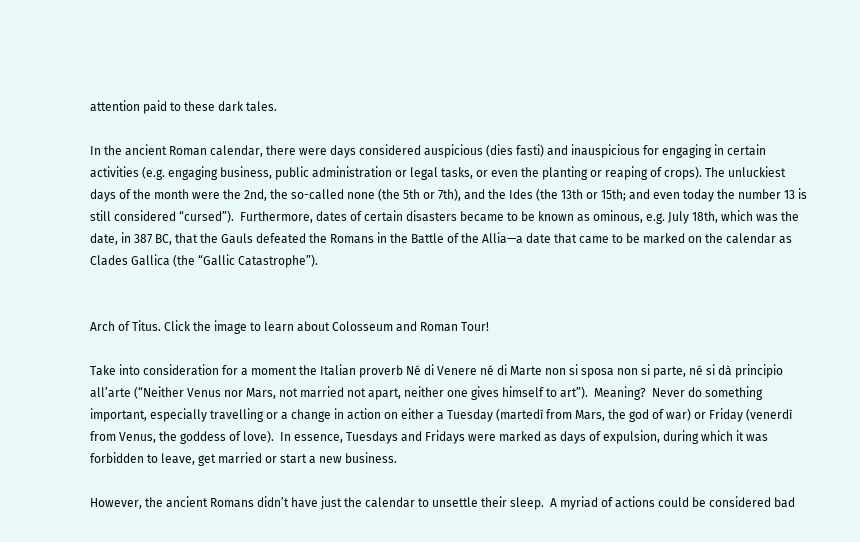attention paid to these dark tales.

In the ancient Roman calendar, there were days considered auspicious (dies fasti) and inauspicious for engaging in certain activities (e.g. engaging business, public administration or legal tasks, or even the planting or reaping of crops). The unluckiest days of the month were the 2nd, the so-called none (the 5th or 7th), and the Ides (the 13th or 15th; and even today the number 13 is still considered “cursed”).  Furthermore, dates of certain disasters became to be known as ominous, e.g. July 18th, which was the date, in 387 BC, that the Gauls defeated the Romans in the Battle of the Allia—a date that came to be marked on the calendar as Clades Gallica (the “Gallic Catastrophe”).


Arch of Titus. Click the image to learn about Colosseum and Roman Tour!

Take into consideration for a moment the Italian proverb Né di Venere né di Marte non si sposa non si parte, né si dà principio all’arte (“Neither Venus nor Mars, not married not apart, neither one gives himself to art”).  Meaning?  Never do something important, especially travelling or a change in action on either a Tuesday (martedì from Mars, the god of war) or Friday (venerdì from Venus, the goddess of love).  In essence, Tuesdays and Fridays were marked as days of expulsion, during which it was forbidden to leave, get married or start a new business.

However, the ancient Romans didn’t have just the calendar to unsettle their sleep.  A myriad of actions could be considered bad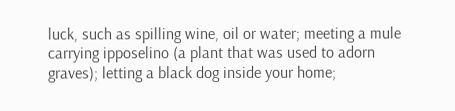luck, such as spilling wine, oil or water; meeting a mule carrying ipposelino (a plant that was used to adorn graves); letting a black dog inside your home;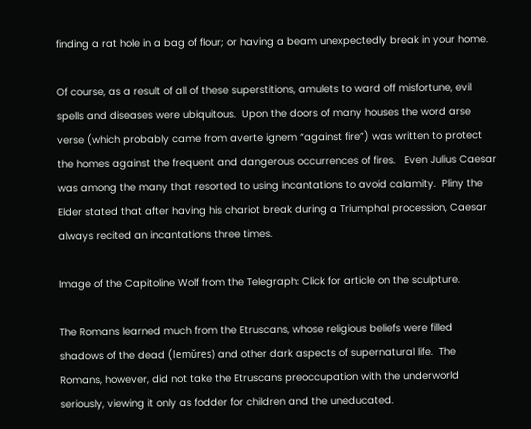finding a rat hole in a bag of flour; or having a beam unexpectedly break in your home.

Of course, as a result of all of these superstitions, amulets to ward off misfortune, evil spells and diseases were ubiquitous.  Upon the doors of many houses the word arse verse (which probably came from averte ignem “against fire”) was written to protect the homes against the frequent and dangerous occurrences of fires.   Even Julius Caesar was among the many that resorted to using incantations to avoid calamity.  Pliny the Elder stated that after having his chariot break during a Triumphal procession, Caesar always recited an incantations three times.

Image of the Capitoline Wolf from the Telegraph: Click for article on the sculpture.

The Romans learned much from the Etruscans, whose religious beliefs were filled shadows of the dead (lemŭres) and other dark aspects of supernatural life.  The Romans, however, did not take the Etruscans preoccupation with the underworld seriously, viewing it only as fodder for children and the uneducated.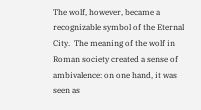The wolf, however, became a recognizable symbol of the Eternal City.  The meaning of the wolf in Roman society created a sense of ambivalence: on one hand, it was seen as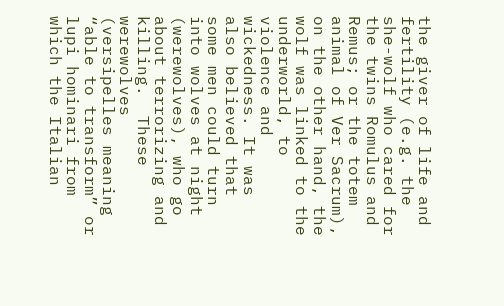the giver of life and fertility (e.g. the she-wolf who cared for the twins Romulus and Remus; or the totem animal of Ver Sacrum), on the other hand, the wolf was linked to the underworld, to violence and wickedness. It was also believed that some men could turn into wolves at night (werewolves), who go about terrorizing and killing.  These werewolves (versipelles meaning “able to transform” or lupi hominari from which the Italian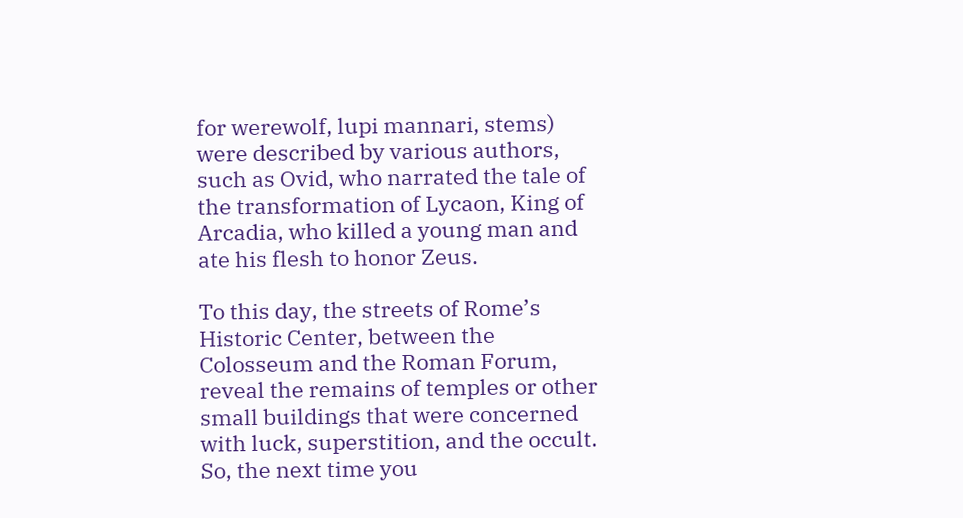for werewolf, lupi mannari, stems) were described by various authors, such as Ovid, who narrated the tale of the transformation of Lycaon, King of Arcadia, who killed a young man and ate his flesh to honor Zeus.

To this day, the streets of Rome’s Historic Center, between the Colosseum and the Roman Forum, reveal the remains of temples or other small buildings that were concerned with luck, superstition, and the occult. So, the next time you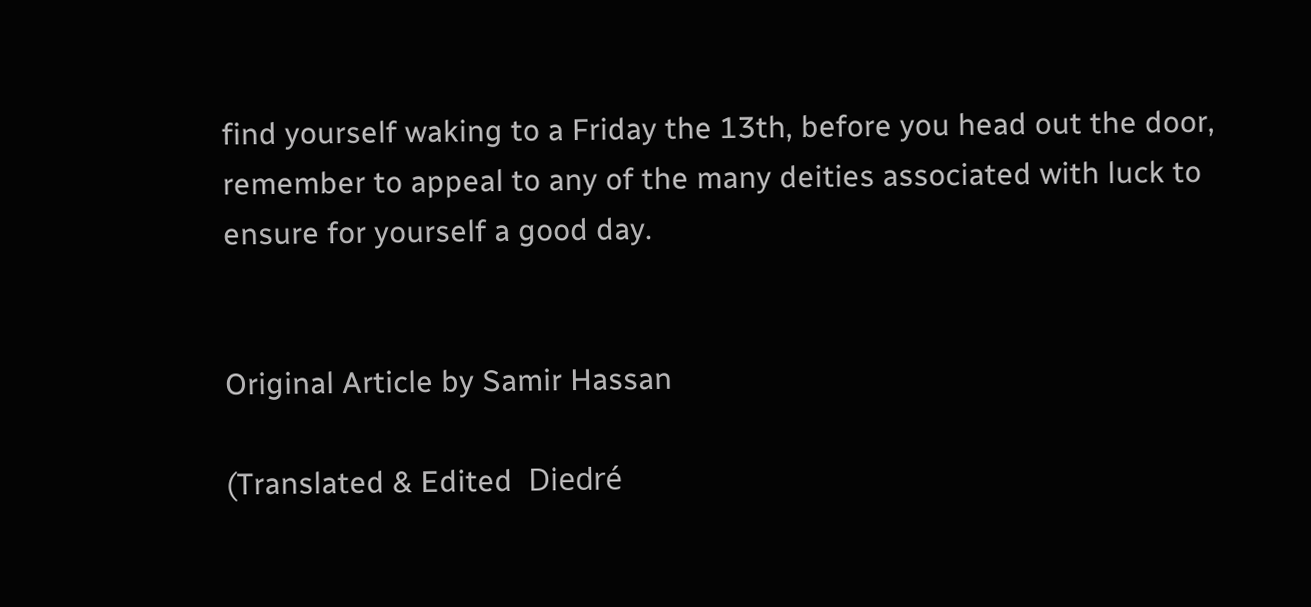find yourself waking to a Friday the 13th, before you head out the door, remember to appeal to any of the many deities associated with luck to ensure for yourself a good day.


Original Article by Samir Hassan

(Translated & Edited  Diedré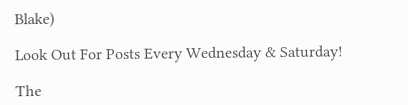Blake)

Look Out For Posts Every Wednesday & Saturday!

The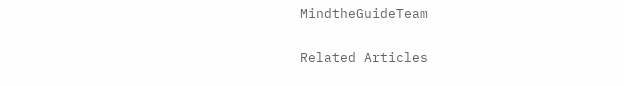MindtheGuideTeam

Related Articles